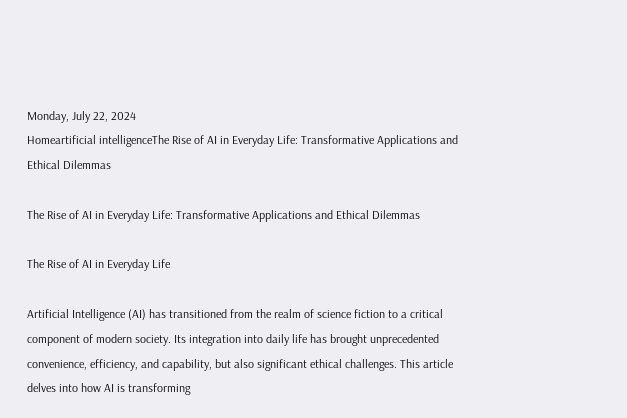Monday, July 22, 2024
Homeartificial intelligenceThe Rise of AI in Everyday Life: Transformative Applications and Ethical Dilemmas

The Rise of AI in Everyday Life: Transformative Applications and Ethical Dilemmas

The Rise of AI in Everyday Life

Artificial Intelligence (AI) has transitioned from the realm of science fiction to a critical component of modern society. Its integration into daily life has brought unprecedented convenience, efficiency, and capability, but also significant ethical challenges. This article delves into how AI is transforming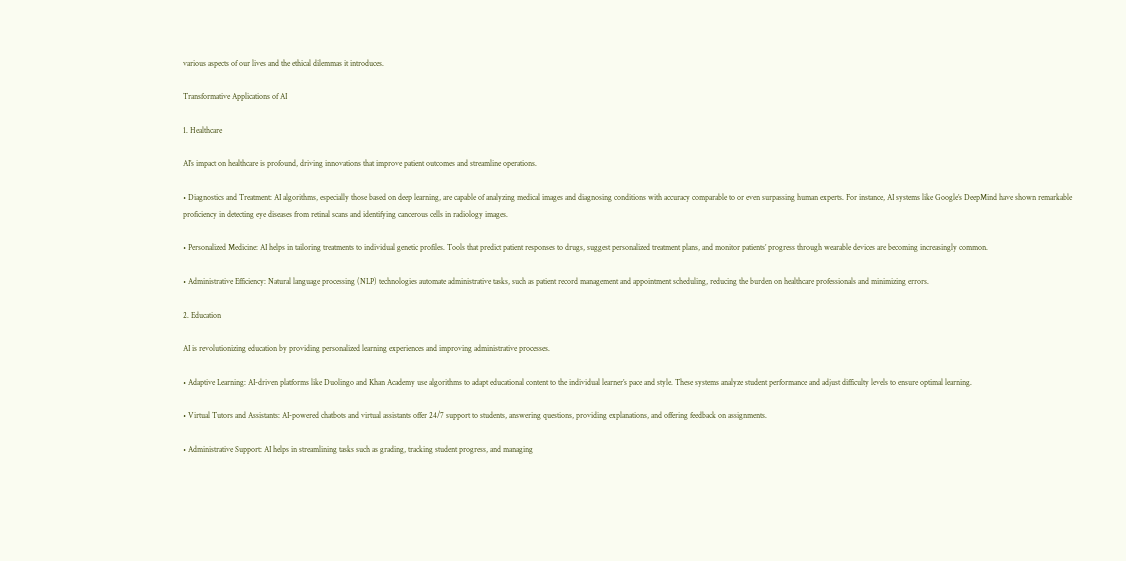various aspects of our lives and the ethical dilemmas it introduces.

Transformative Applications of AI

1. Healthcare

AI’s impact on healthcare is profound, driving innovations that improve patient outcomes and streamline operations.

• Diagnostics and Treatment: AI algorithms, especially those based on deep learning, are capable of analyzing medical images and diagnosing conditions with accuracy comparable to or even surpassing human experts. For instance, AI systems like Google’s DeepMind have shown remarkable proficiency in detecting eye diseases from retinal scans and identifying cancerous cells in radiology images.

• Personalized Medicine: AI helps in tailoring treatments to individual genetic profiles. Tools that predict patient responses to drugs, suggest personalized treatment plans, and monitor patients’ progress through wearable devices are becoming increasingly common.

• Administrative Efficiency: Natural language processing (NLP) technologies automate administrative tasks, such as patient record management and appointment scheduling, reducing the burden on healthcare professionals and minimizing errors.

2. Education

AI is revolutionizing education by providing personalized learning experiences and improving administrative processes.

• Adaptive Learning: AI-driven platforms like Duolingo and Khan Academy use algorithms to adapt educational content to the individual learner’s pace and style. These systems analyze student performance and adjust difficulty levels to ensure optimal learning.

• Virtual Tutors and Assistants: AI-powered chatbots and virtual assistants offer 24/7 support to students, answering questions, providing explanations, and offering feedback on assignments.

• Administrative Support: AI helps in streamlining tasks such as grading, tracking student progress, and managing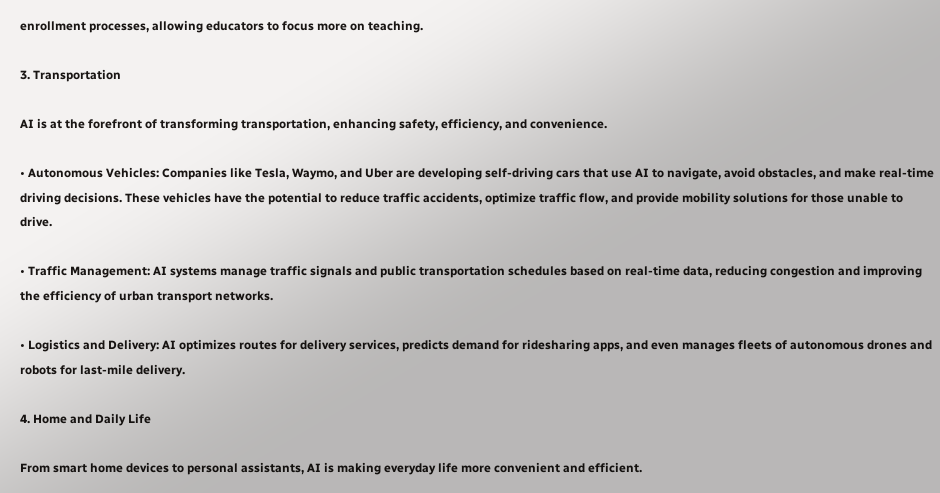enrollment processes, allowing educators to focus more on teaching.

3. Transportation

AI is at the forefront of transforming transportation, enhancing safety, efficiency, and convenience.

• Autonomous Vehicles: Companies like Tesla, Waymo, and Uber are developing self-driving cars that use AI to navigate, avoid obstacles, and make real-time driving decisions. These vehicles have the potential to reduce traffic accidents, optimize traffic flow, and provide mobility solutions for those unable to drive.

• Traffic Management: AI systems manage traffic signals and public transportation schedules based on real-time data, reducing congestion and improving the efficiency of urban transport networks.

• Logistics and Delivery: AI optimizes routes for delivery services, predicts demand for ridesharing apps, and even manages fleets of autonomous drones and robots for last-mile delivery.

4. Home and Daily Life

From smart home devices to personal assistants, AI is making everyday life more convenient and efficient.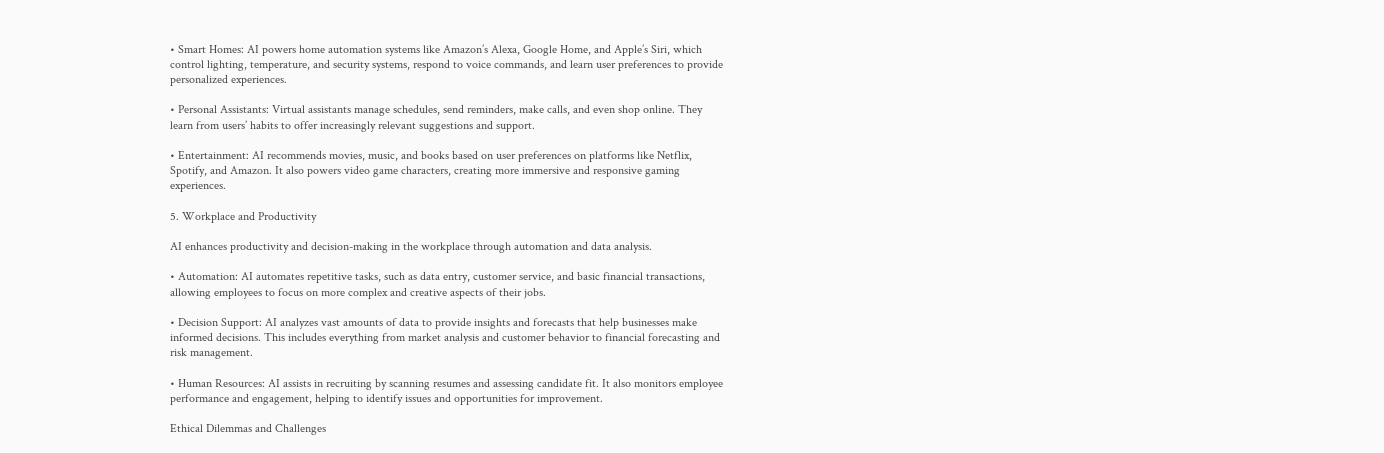• Smart Homes: AI powers home automation systems like Amazon’s Alexa, Google Home, and Apple’s Siri, which control lighting, temperature, and security systems, respond to voice commands, and learn user preferences to provide personalized experiences.

• Personal Assistants: Virtual assistants manage schedules, send reminders, make calls, and even shop online. They learn from users’ habits to offer increasingly relevant suggestions and support.

• Entertainment: AI recommends movies, music, and books based on user preferences on platforms like Netflix, Spotify, and Amazon. It also powers video game characters, creating more immersive and responsive gaming experiences.

5. Workplace and Productivity

AI enhances productivity and decision-making in the workplace through automation and data analysis.

• Automation: AI automates repetitive tasks, such as data entry, customer service, and basic financial transactions, allowing employees to focus on more complex and creative aspects of their jobs.

• Decision Support: AI analyzes vast amounts of data to provide insights and forecasts that help businesses make informed decisions. This includes everything from market analysis and customer behavior to financial forecasting and risk management.

• Human Resources: AI assists in recruiting by scanning resumes and assessing candidate fit. It also monitors employee performance and engagement, helping to identify issues and opportunities for improvement.

Ethical Dilemmas and Challenges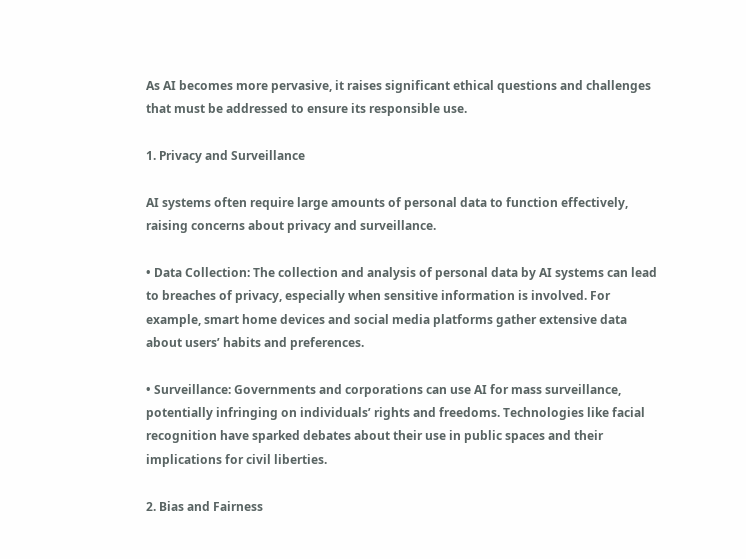As AI becomes more pervasive, it raises significant ethical questions and challenges that must be addressed to ensure its responsible use.

1. Privacy and Surveillance

AI systems often require large amounts of personal data to function effectively, raising concerns about privacy and surveillance.

• Data Collection: The collection and analysis of personal data by AI systems can lead to breaches of privacy, especially when sensitive information is involved. For example, smart home devices and social media platforms gather extensive data about users’ habits and preferences.

• Surveillance: Governments and corporations can use AI for mass surveillance, potentially infringing on individuals’ rights and freedoms. Technologies like facial recognition have sparked debates about their use in public spaces and their implications for civil liberties.

2. Bias and Fairness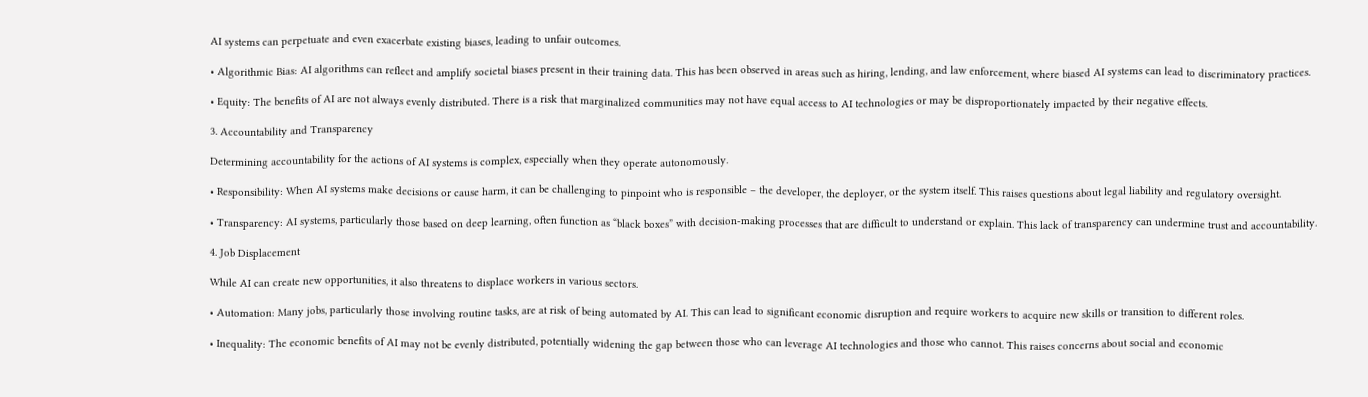AI systems can perpetuate and even exacerbate existing biases, leading to unfair outcomes.

• Algorithmic Bias: AI algorithms can reflect and amplify societal biases present in their training data. This has been observed in areas such as hiring, lending, and law enforcement, where biased AI systems can lead to discriminatory practices.

• Equity: The benefits of AI are not always evenly distributed. There is a risk that marginalized communities may not have equal access to AI technologies or may be disproportionately impacted by their negative effects.

3. Accountability and Transparency

Determining accountability for the actions of AI systems is complex, especially when they operate autonomously.

• Responsibility: When AI systems make decisions or cause harm, it can be challenging to pinpoint who is responsible – the developer, the deployer, or the system itself. This raises questions about legal liability and regulatory oversight.

• Transparency: AI systems, particularly those based on deep learning, often function as “black boxes” with decision-making processes that are difficult to understand or explain. This lack of transparency can undermine trust and accountability.

4. Job Displacement

While AI can create new opportunities, it also threatens to displace workers in various sectors.

• Automation: Many jobs, particularly those involving routine tasks, are at risk of being automated by AI. This can lead to significant economic disruption and require workers to acquire new skills or transition to different roles.

• Inequality: The economic benefits of AI may not be evenly distributed, potentially widening the gap between those who can leverage AI technologies and those who cannot. This raises concerns about social and economic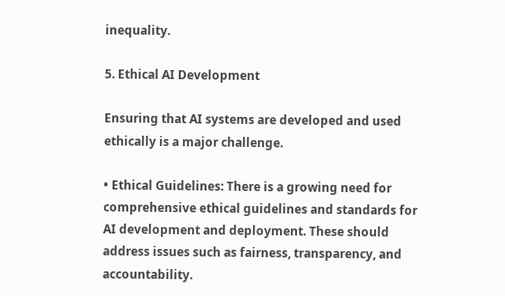inequality.

5. Ethical AI Development

Ensuring that AI systems are developed and used ethically is a major challenge.

• Ethical Guidelines: There is a growing need for comprehensive ethical guidelines and standards for AI development and deployment. These should address issues such as fairness, transparency, and accountability.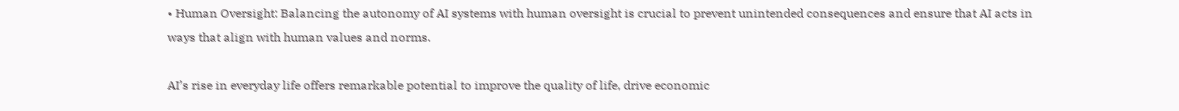• Human Oversight: Balancing the autonomy of AI systems with human oversight is crucial to prevent unintended consequences and ensure that AI acts in ways that align with human values and norms.

AI’s rise in everyday life offers remarkable potential to improve the quality of life, drive economic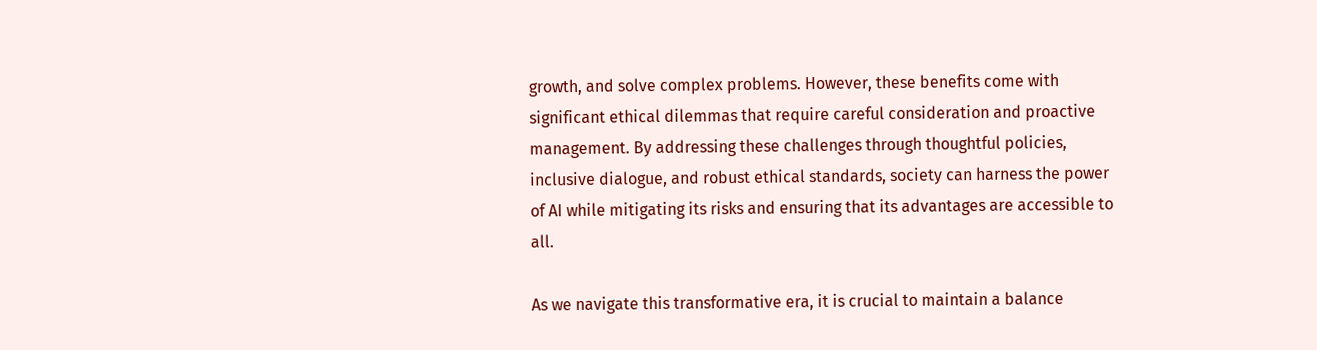growth, and solve complex problems. However, these benefits come with significant ethical dilemmas that require careful consideration and proactive management. By addressing these challenges through thoughtful policies, inclusive dialogue, and robust ethical standards, society can harness the power of AI while mitigating its risks and ensuring that its advantages are accessible to all.

As we navigate this transformative era, it is crucial to maintain a balance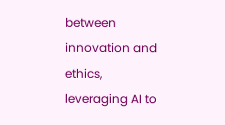between innovation and ethics, leveraging AI to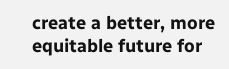create a better, more equitable future for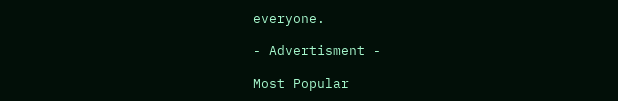everyone.

- Advertisment -

Most Popular